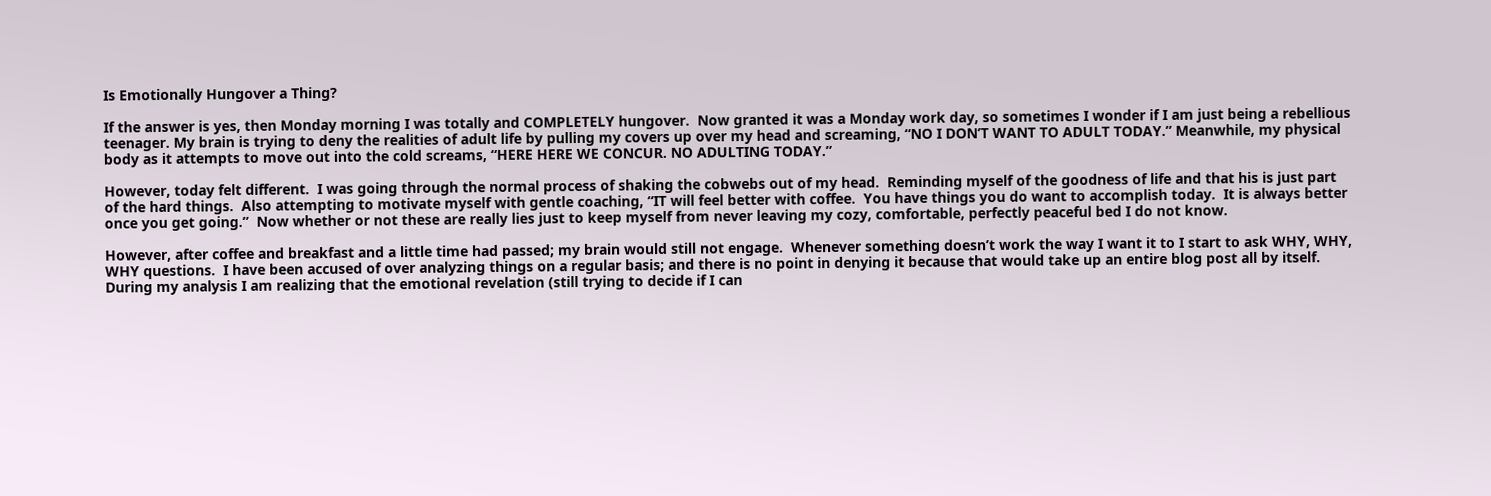Is Emotionally Hungover a Thing?

If the answer is yes, then Monday morning I was totally and COMPLETELY hungover.  Now granted it was a Monday work day, so sometimes I wonder if I am just being a rebellious teenager. My brain is trying to deny the realities of adult life by pulling my covers up over my head and screaming, “NO I DON’T WANT TO ADULT TODAY.” Meanwhile, my physical body as it attempts to move out into the cold screams, “HERE HERE WE CONCUR. NO ADULTING TODAY.”

However, today felt different.  I was going through the normal process of shaking the cobwebs out of my head.  Reminding myself of the goodness of life and that his is just part of the hard things.  Also attempting to motivate myself with gentle coaching, “IT will feel better with coffee.  You have things you do want to accomplish today.  It is always better once you get going.”  Now whether or not these are really lies just to keep myself from never leaving my cozy, comfortable, perfectly peaceful bed I do not know.

However, after coffee and breakfast and a little time had passed; my brain would still not engage.  Whenever something doesn’t work the way I want it to I start to ask WHY, WHY, WHY questions.  I have been accused of over analyzing things on a regular basis; and there is no point in denying it because that would take up an entire blog post all by itself. During my analysis I am realizing that the emotional revelation (still trying to decide if I can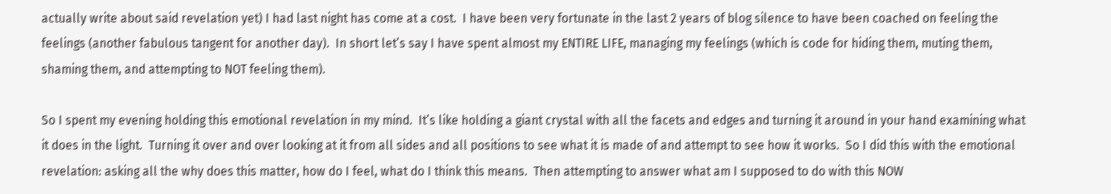actually write about said revelation yet) I had last night has come at a cost.  I have been very fortunate in the last 2 years of blog silence to have been coached on feeling the feelings (another fabulous tangent for another day).  In short let’s say I have spent almost my ENTIRE LIFE, managing my feelings (which is code for hiding them, muting them, shaming them, and attempting to NOT feeling them).

So I spent my evening holding this emotional revelation in my mind.  It’s like holding a giant crystal with all the facets and edges and turning it around in your hand examining what it does in the light.  Turning it over and over looking at it from all sides and all positions to see what it is made of and attempt to see how it works.  So I did this with the emotional revelation: asking all the why does this matter, how do I feel, what do I think this means.  Then attempting to answer what am I supposed to do with this NOW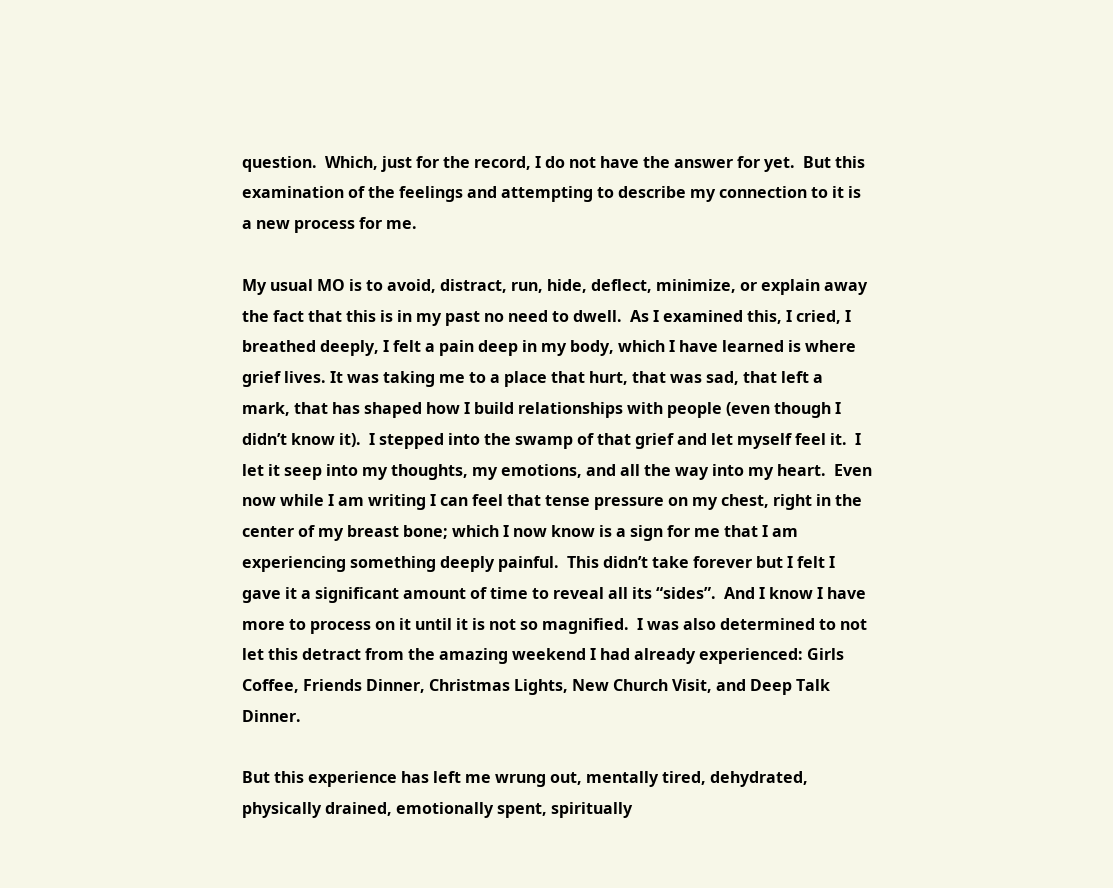question.  Which, just for the record, I do not have the answer for yet.  But this examination of the feelings and attempting to describe my connection to it is a new process for me.

My usual MO is to avoid, distract, run, hide, deflect, minimize, or explain away the fact that this is in my past no need to dwell.  As I examined this, I cried, I breathed deeply, I felt a pain deep in my body, which I have learned is where grief lives. It was taking me to a place that hurt, that was sad, that left a mark, that has shaped how I build relationships with people (even though I didn’t know it).  I stepped into the swamp of that grief and let myself feel it.  I let it seep into my thoughts, my emotions, and all the way into my heart.  Even now while I am writing I can feel that tense pressure on my chest, right in the center of my breast bone; which I now know is a sign for me that I am experiencing something deeply painful.  This didn’t take forever but I felt I gave it a significant amount of time to reveal all its “sides”.  And I know I have more to process on it until it is not so magnified.  I was also determined to not let this detract from the amazing weekend I had already experienced: Girls Coffee, Friends Dinner, Christmas Lights, New Church Visit, and Deep Talk Dinner.

But this experience has left me wrung out, mentally tired, dehydrated, physically drained, emotionally spent, spiritually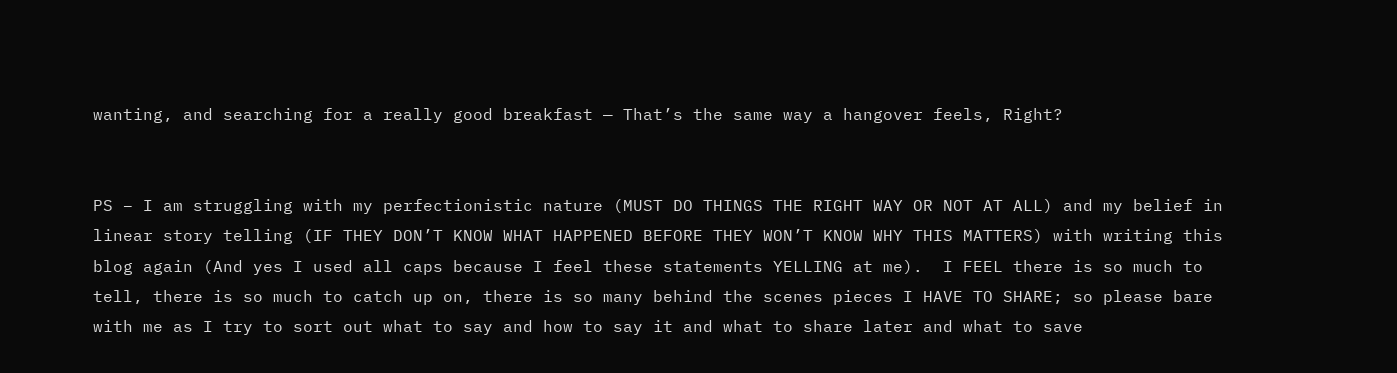wanting, and searching for a really good breakfast — That’s the same way a hangover feels, Right?


PS – I am struggling with my perfectionistic nature (MUST DO THINGS THE RIGHT WAY OR NOT AT ALL) and my belief in linear story telling (IF THEY DON’T KNOW WHAT HAPPENED BEFORE THEY WON’T KNOW WHY THIS MATTERS) with writing this blog again (And yes I used all caps because I feel these statements YELLING at me).  I FEEL there is so much to tell, there is so much to catch up on, there is so many behind the scenes pieces I HAVE TO SHARE; so please bare with me as I try to sort out what to say and how to say it and what to share later and what to save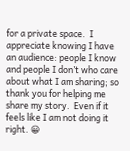for a private space.  I appreciate knowing I have an audience: people I know and people I don’t who care about what I am sharing; so thank you for helping me share my story.  Even if it feels like I am not doing it right. 😀